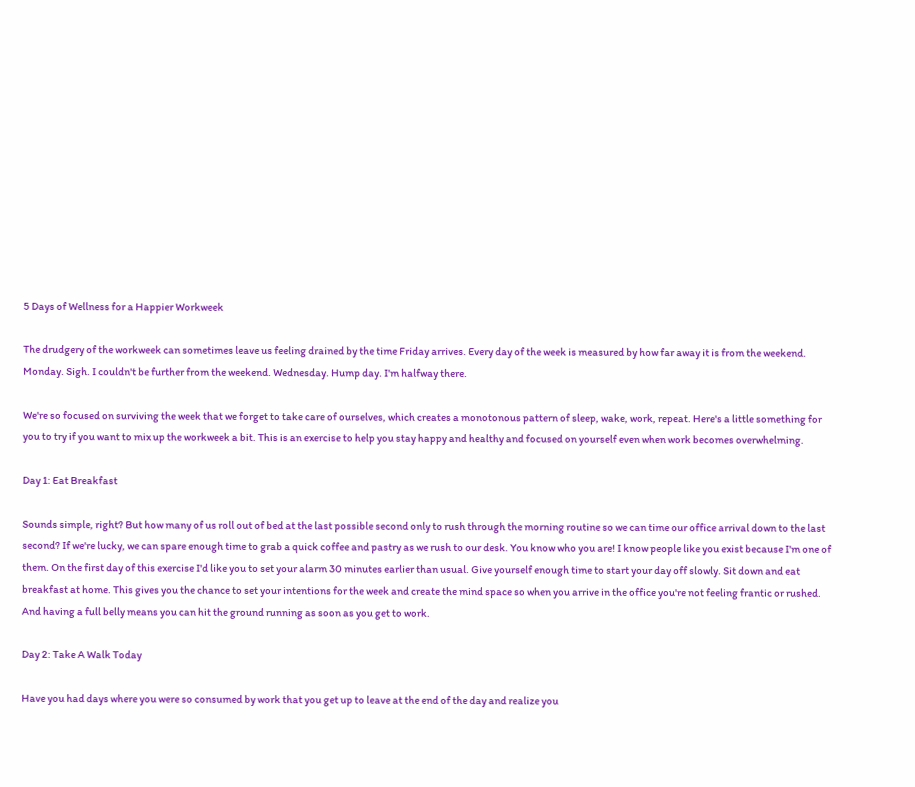5 Days of Wellness for a Happier Workweek

The drudgery of the workweek can sometimes leave us feeling drained by the time Friday arrives. Every day of the week is measured by how far away it is from the weekend. Monday. Sigh. I couldn't be further from the weekend. Wednesday. Hump day. I'm halfway there.

We're so focused on surviving the week that we forget to take care of ourselves, which creates a monotonous pattern of sleep, wake, work, repeat. Here's a little something for you to try if you want to mix up the workweek a bit. This is an exercise to help you stay happy and healthy and focused on yourself even when work becomes overwhelming.

Day 1: Eat Breakfast

Sounds simple, right? But how many of us roll out of bed at the last possible second only to rush through the morning routine so we can time our office arrival down to the last second? If we're lucky, we can spare enough time to grab a quick coffee and pastry as we rush to our desk. You know who you are! I know people like you exist because I'm one of them. On the first day of this exercise I'd like you to set your alarm 30 minutes earlier than usual. Give yourself enough time to start your day off slowly. Sit down and eat breakfast at home. This gives you the chance to set your intentions for the week and create the mind space so when you arrive in the office you're not feeling frantic or rushed. And having a full belly means you can hit the ground running as soon as you get to work.

Day 2: Take A Walk Today

Have you had days where you were so consumed by work that you get up to leave at the end of the day and realize you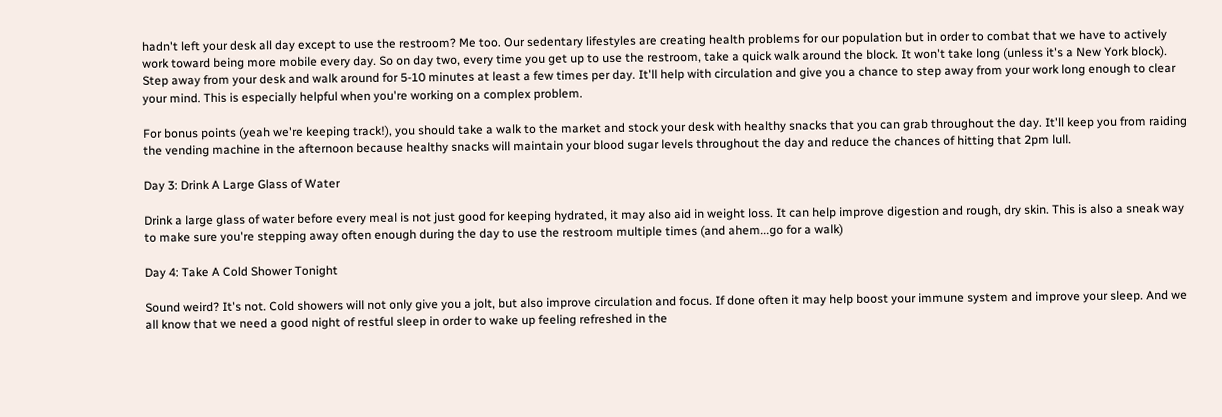hadn't left your desk all day except to use the restroom? Me too. Our sedentary lifestyles are creating health problems for our population but in order to combat that we have to actively work toward being more mobile every day. So on day two, every time you get up to use the restroom, take a quick walk around the block. It won't take long (unless it's a New York block). Step away from your desk and walk around for 5-10 minutes at least a few times per day. It'll help with circulation and give you a chance to step away from your work long enough to clear your mind. This is especially helpful when you're working on a complex problem.

For bonus points (yeah we're keeping track!), you should take a walk to the market and stock your desk with healthy snacks that you can grab throughout the day. It'll keep you from raiding the vending machine in the afternoon because healthy snacks will maintain your blood sugar levels throughout the day and reduce the chances of hitting that 2pm lull.

Day 3: Drink A Large Glass of Water

Drink a large glass of water before every meal is not just good for keeping hydrated, it may also aid in weight loss. It can help improve digestion and rough, dry skin. This is also a sneak way to make sure you're stepping away often enough during the day to use the restroom multiple times (and ahem...go for a walk)

Day 4: Take A Cold Shower Tonight

Sound weird? It's not. Cold showers will not only give you a jolt, but also improve circulation and focus. If done often it may help boost your immune system and improve your sleep. And we all know that we need a good night of restful sleep in order to wake up feeling refreshed in the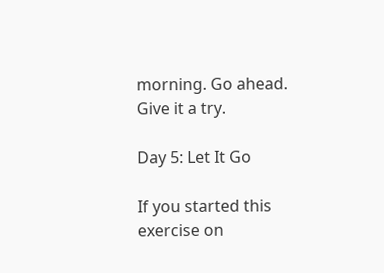morning. Go ahead. Give it a try.

Day 5: Let It Go

If you started this exercise on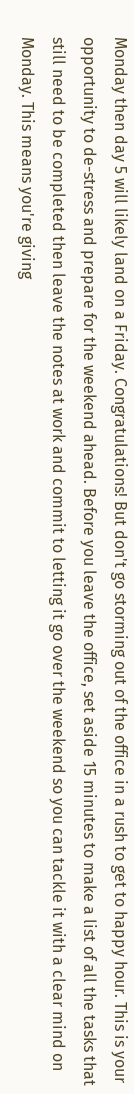Monday then day 5 will likely land on a Friday. Congratulations! But don't go storming out of the office in a rush to get to happy hour. This is your opportunity to de-stress and prepare for the weekend ahead. Before you leave the office, set aside 15 minutes to make a list of all the tasks that still need to be completed then leave the notes at work and commit to letting it go over the weekend so you can tackle it with a clear mind on Monday. This means you're giving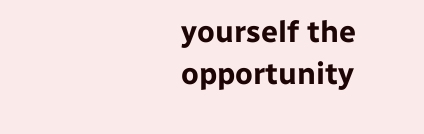yourself the opportunity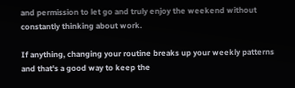and permission to let go and truly enjoy the weekend without constantly thinking about work.

If anything, changing your routine breaks up your weekly patterns and that's a good way to keep the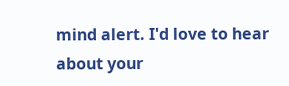mind alert. I'd love to hear about your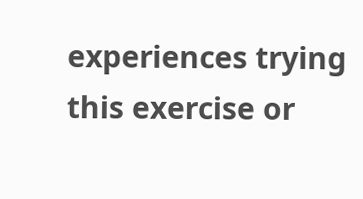experiences trying this exercise or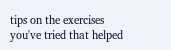tips on the exercises you've tried that helped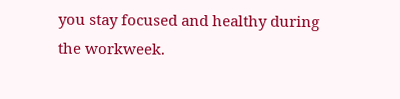you stay focused and healthy during the workweek.